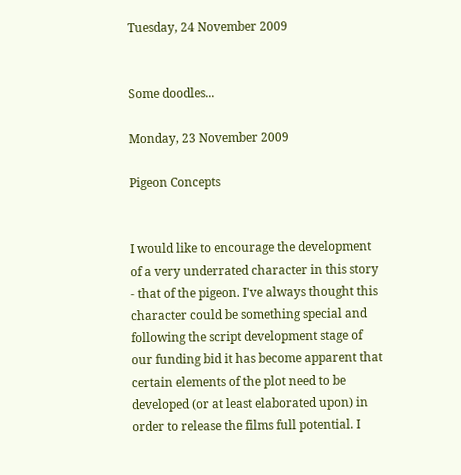Tuesday, 24 November 2009


Some doodles...

Monday, 23 November 2009

Pigeon Concepts


I would like to encourage the development of a very underrated character in this story - that of the pigeon. I've always thought this character could be something special and following the script development stage of our funding bid it has become apparent that certain elements of the plot need to be developed (or at least elaborated upon) in order to release the films full potential. I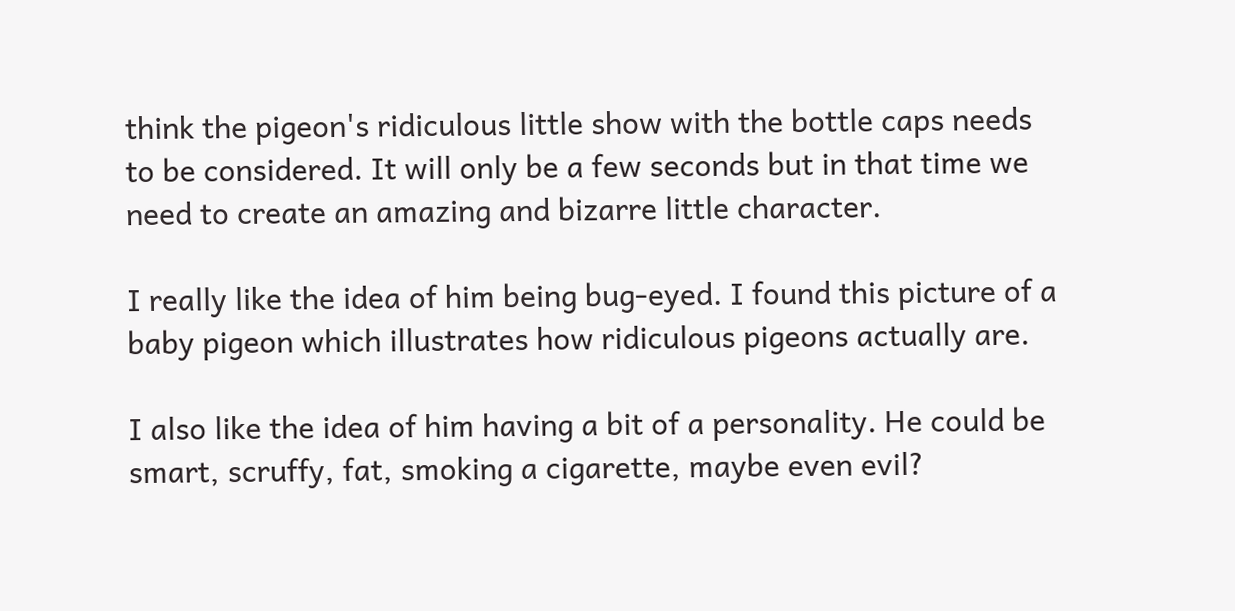think the pigeon's ridiculous little show with the bottle caps needs to be considered. It will only be a few seconds but in that time we need to create an amazing and bizarre little character.

I really like the idea of him being bug-eyed. I found this picture of a baby pigeon which illustrates how ridiculous pigeons actually are.

I also like the idea of him having a bit of a personality. He could be smart, scruffy, fat, smoking a cigarette, maybe even evil?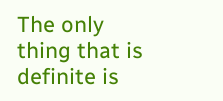The only thing that is definite is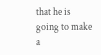that he is going to make a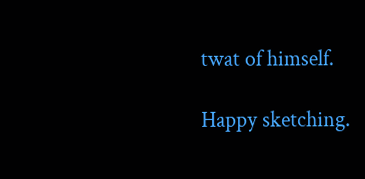twat of himself.

Happy sketching.